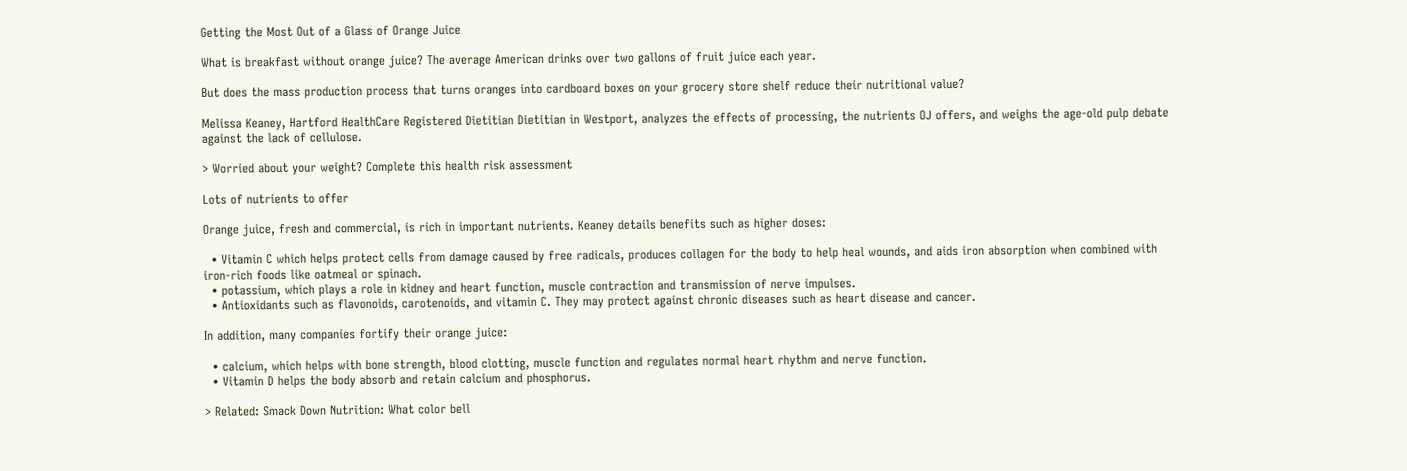Getting the Most Out of a Glass of Orange Juice

What is breakfast without orange juice? The average American drinks over two gallons of fruit juice each year.

But does the mass production process that turns oranges into cardboard boxes on your grocery store shelf reduce their nutritional value?

Melissa Keaney, Hartford HealthCare Registered Dietitian Dietitian in Westport, analyzes the effects of processing, the nutrients OJ offers, and weighs the age-old pulp debate against the lack of cellulose.

> Worried about your weight? Complete this health risk assessment

Lots of nutrients to offer

Orange juice, fresh and commercial, is rich in important nutrients. Keaney details benefits such as higher doses:

  • Vitamin C which helps protect cells from damage caused by free radicals, produces collagen for the body to help heal wounds, and aids iron absorption when combined with iron-rich foods like oatmeal or spinach.
  • potassium, which plays a role in kidney and heart function, muscle contraction and transmission of nerve impulses.
  • Antioxidants such as flavonoids, carotenoids, and vitamin C. They may protect against chronic diseases such as heart disease and cancer.

In addition, many companies fortify their orange juice:

  • calcium, which helps with bone strength, blood clotting, muscle function and regulates normal heart rhythm and nerve function.
  • Vitamin D helps the body absorb and retain calcium and phosphorus.

> Related: Smack Down Nutrition: What color bell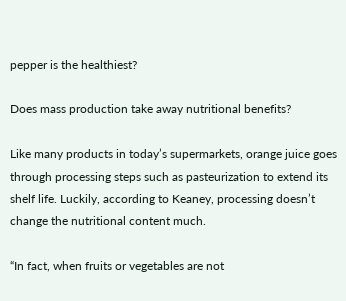pepper is the healthiest?

Does mass production take away nutritional benefits?

Like many products in today’s supermarkets, orange juice goes through processing steps such as pasteurization to extend its shelf life. Luckily, according to Keaney, processing doesn’t change the nutritional content much.

“In fact, when fruits or vegetables are not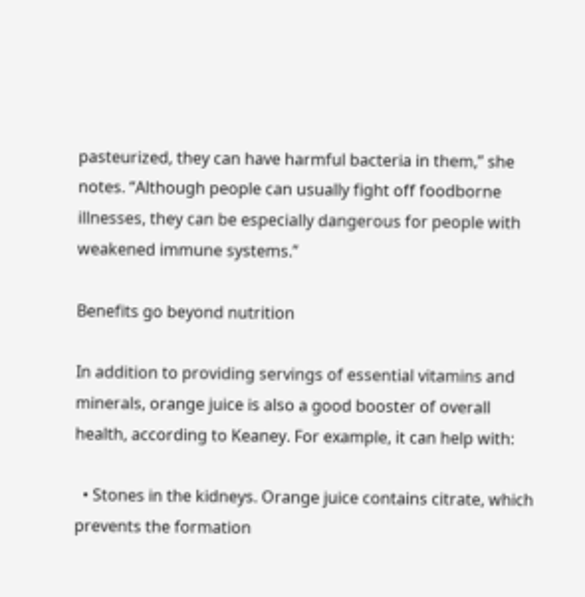pasteurized, they can have harmful bacteria in them,” she notes. “Although people can usually fight off foodborne illnesses, they can be especially dangerous for people with weakened immune systems.”

Benefits go beyond nutrition

In addition to providing servings of essential vitamins and minerals, orange juice is also a good booster of overall health, according to Keaney. For example, it can help with:

  • Stones in the kidneys. Orange juice contains citrate, which prevents the formation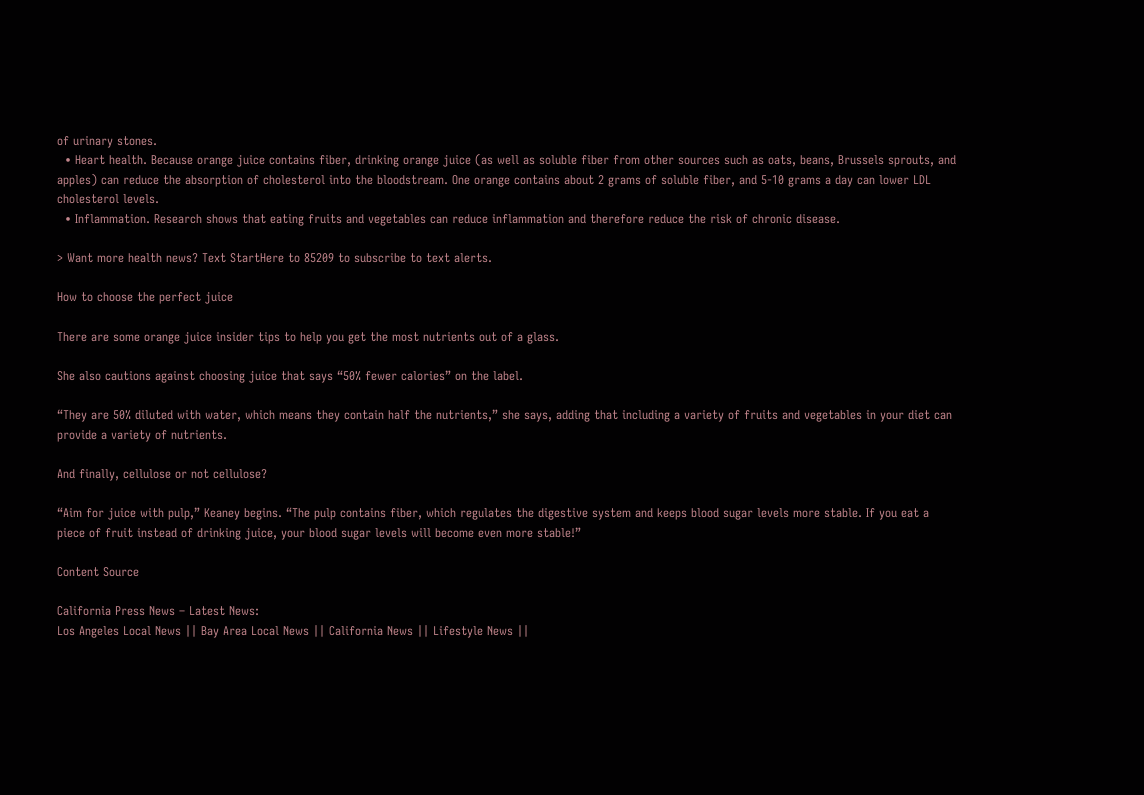of urinary stones.
  • Heart health. Because orange juice contains fiber, drinking orange juice (as well as soluble fiber from other sources such as oats, beans, Brussels sprouts, and apples) can reduce the absorption of cholesterol into the bloodstream. One orange contains about 2 grams of soluble fiber, and 5-10 grams a day can lower LDL cholesterol levels.
  • Inflammation. Research shows that eating fruits and vegetables can reduce inflammation and therefore reduce the risk of chronic disease.

> Want more health news? Text StartHere to 85209 to subscribe to text alerts.

How to choose the perfect juice

There are some orange juice insider tips to help you get the most nutrients out of a glass.

She also cautions against choosing juice that says “50% fewer calories” on the label.

“They are 50% diluted with water, which means they contain half the nutrients,” she says, adding that including a variety of fruits and vegetables in your diet can provide a variety of nutrients.

And finally, cellulose or not cellulose?

“Aim for juice with pulp,” Keaney begins. “The pulp contains fiber, which regulates the digestive system and keeps blood sugar levels more stable. If you eat a piece of fruit instead of drinking juice, your blood sugar levels will become even more stable!”

Content Source

California Press News – Latest News:
Los Angeles Local News || Bay Area Local News || California News || Lifestyle News ||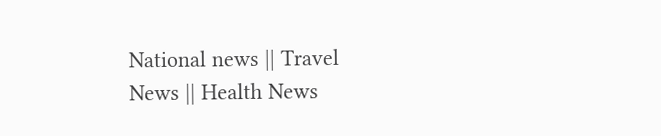National news || Travel News || Health News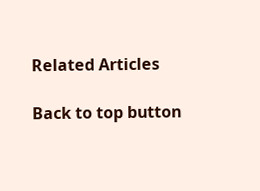Related Articles

Back to top button